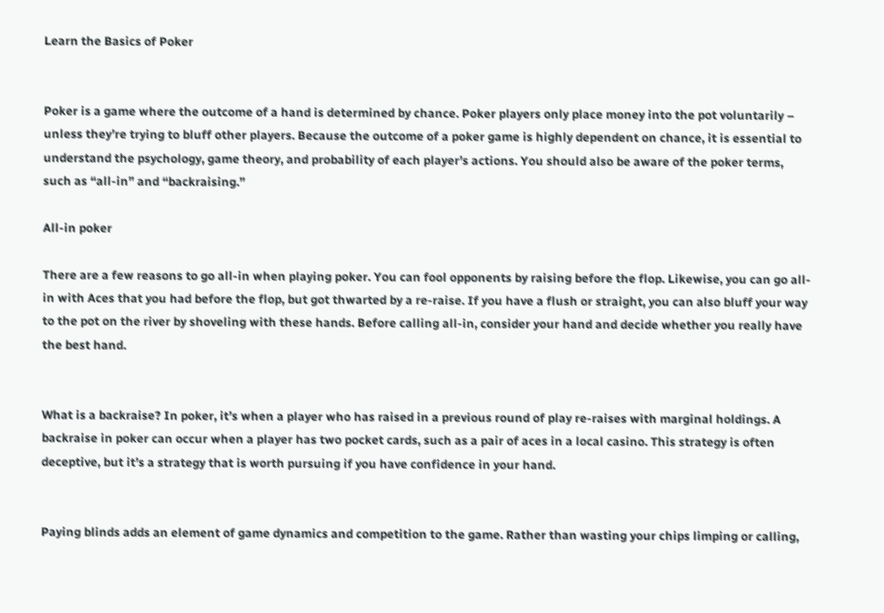Learn the Basics of Poker


Poker is a game where the outcome of a hand is determined by chance. Poker players only place money into the pot voluntarily – unless they’re trying to bluff other players. Because the outcome of a poker game is highly dependent on chance, it is essential to understand the psychology, game theory, and probability of each player’s actions. You should also be aware of the poker terms, such as “all-in” and “backraising.”

All-in poker

There are a few reasons to go all-in when playing poker. You can fool opponents by raising before the flop. Likewise, you can go all-in with Aces that you had before the flop, but got thwarted by a re-raise. If you have a flush or straight, you can also bluff your way to the pot on the river by shoveling with these hands. Before calling all-in, consider your hand and decide whether you really have the best hand.


What is a backraise? In poker, it’s when a player who has raised in a previous round of play re-raises with marginal holdings. A backraise in poker can occur when a player has two pocket cards, such as a pair of aces in a local casino. This strategy is often deceptive, but it’s a strategy that is worth pursuing if you have confidence in your hand.


Paying blinds adds an element of game dynamics and competition to the game. Rather than wasting your chips limping or calling,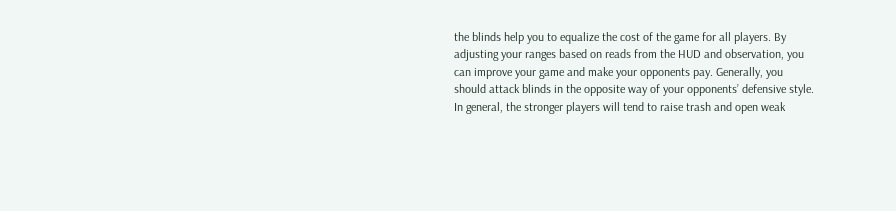the blinds help you to equalize the cost of the game for all players. By adjusting your ranges based on reads from the HUD and observation, you can improve your game and make your opponents pay. Generally, you should attack blinds in the opposite way of your opponents’ defensive style. In general, the stronger players will tend to raise trash and open weak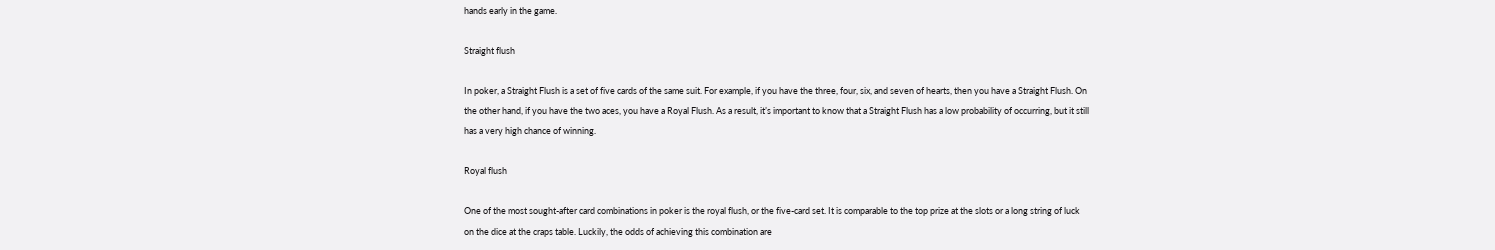hands early in the game.

Straight flush

In poker, a Straight Flush is a set of five cards of the same suit. For example, if you have the three, four, six, and seven of hearts, then you have a Straight Flush. On the other hand, if you have the two aces, you have a Royal Flush. As a result, it’s important to know that a Straight Flush has a low probability of occurring, but it still has a very high chance of winning.

Royal flush

One of the most sought-after card combinations in poker is the royal flush, or the five-card set. It is comparable to the top prize at the slots or a long string of luck on the dice at the craps table. Luckily, the odds of achieving this combination are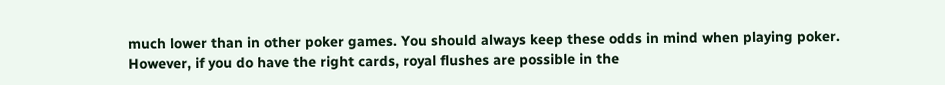much lower than in other poker games. You should always keep these odds in mind when playing poker. However, if you do have the right cards, royal flushes are possible in the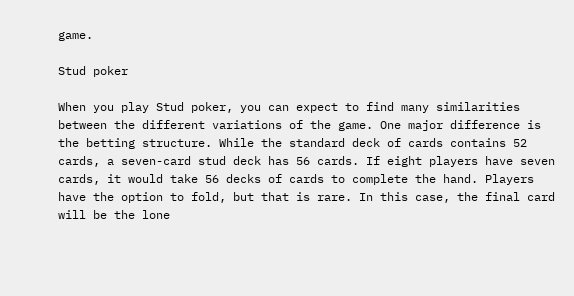game.

Stud poker

When you play Stud poker, you can expect to find many similarities between the different variations of the game. One major difference is the betting structure. While the standard deck of cards contains 52 cards, a seven-card stud deck has 56 cards. If eight players have seven cards, it would take 56 decks of cards to complete the hand. Players have the option to fold, but that is rare. In this case, the final card will be the lone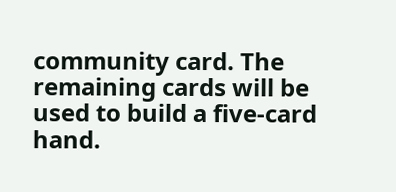community card. The remaining cards will be used to build a five-card hand.